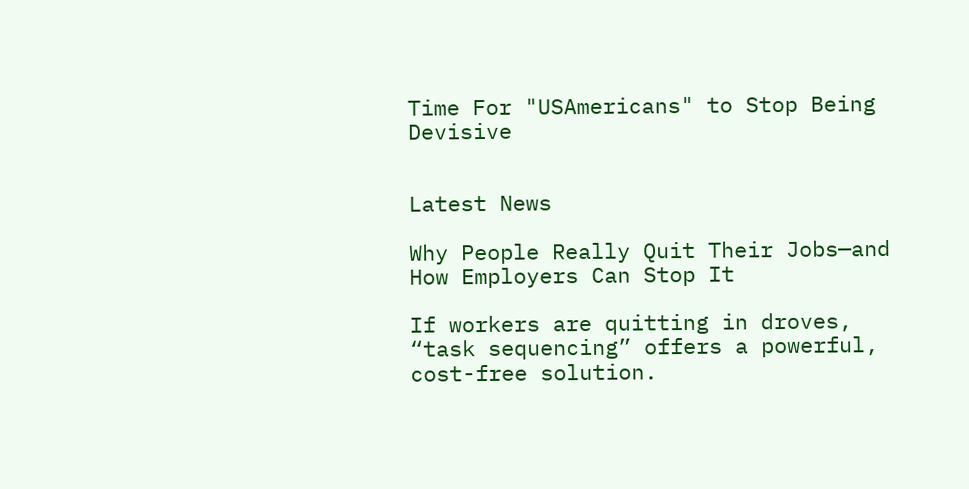Time For "USAmericans" to Stop Being Devisive


Latest News

Why People Really Quit Their Jobs—and How Employers Can Stop It

If workers are quitting in droves,
“task sequencing” offers a powerful, cost-free solution.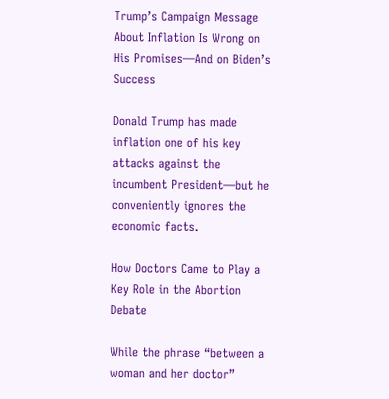Trump’s Campaign Message About Inflation Is Wrong on His Promises—And on Biden’s Success

Donald Trump has made inflation one of his key attacks against the incumbent President—but he conveniently ignores the economic facts.

How Doctors Came to Play a Key Role in the Abortion Debate

While the phrase “between a woman and her doctor”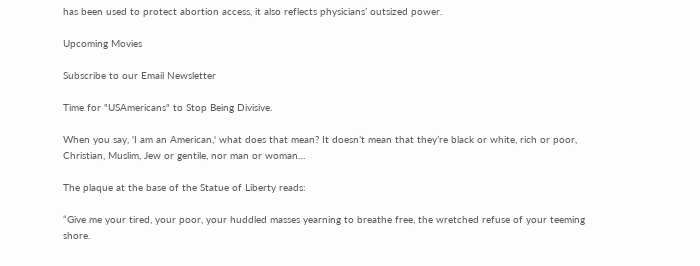has been used to protect abortion access, it also reflects physicians’ outsized power.

Upcoming Movies

Subscribe to our Email Newsletter

Time for "USAmericans" to Stop Being Divisive.

When you say, 'I am an American,' what does that mean? It doesn’t mean that they’re black or white, rich or poor, Christian, Muslim, Jew or gentile, nor man or woman…

The plaque at the base of the Statue of Liberty reads:

“Give me your tired, your poor, your huddled masses yearning to breathe free, the wretched refuse of your teeming shore.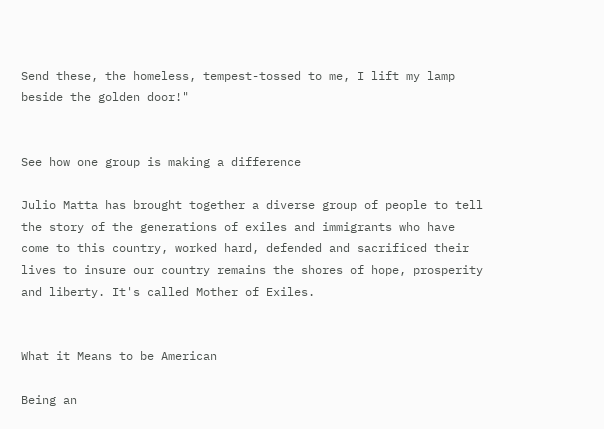Send these, the homeless, tempest-tossed to me, I lift my lamp beside the golden door!"


See how one group is making a difference

Julio Matta has brought together a diverse group of people to tell the story of the generations of exiles and immigrants who have come to this country, worked hard, defended and sacrificed their lives to insure our country remains the shores of hope, prosperity and liberty. It's called Mother of Exiles.


What it Means to be American

Being an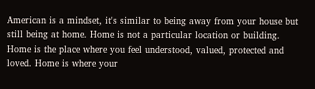American is a mindset, it's similar to being away from your house but still being at home. Home is not a particular location or building. Home is the place where you feel understood, valued, protected and loved. Home is where your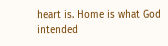heart is. Home is what God intended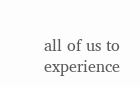all of us to experience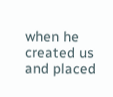when he created us and placed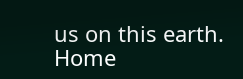us on this earth. Home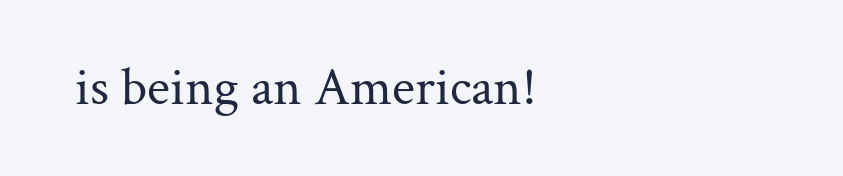is being an American!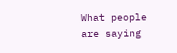What people are saying